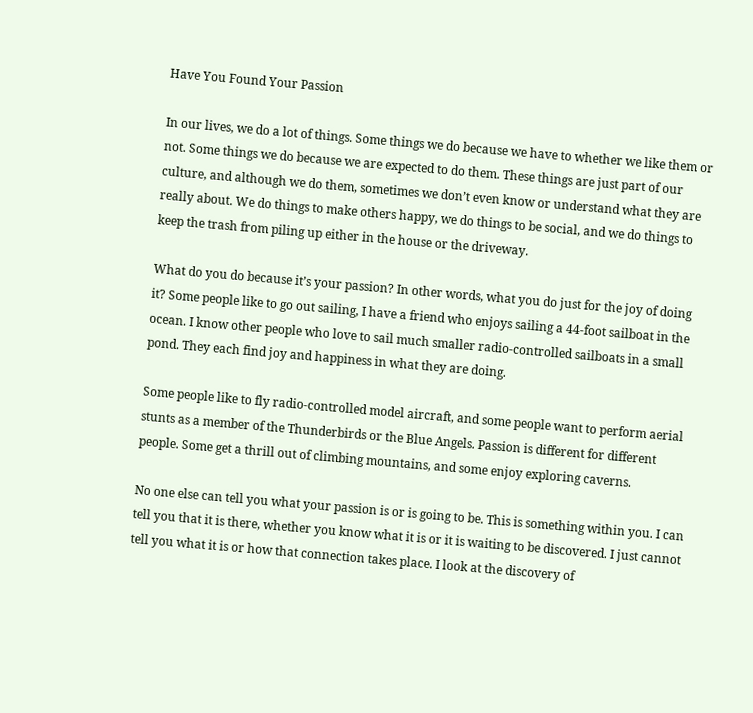Have You Found Your Passion

In our lives, we do a lot of things. Some things we do because we have to whether we like them or not. Some things we do because we are expected to do them. These things are just part of our culture, and although we do them, sometimes we don’t even know or understand what they are really about. We do things to make others happy, we do things to be social, and we do things to keep the trash from piling up either in the house or the driveway.

What do you do because it’s your passion? In other words, what you do just for the joy of doing it? Some people like to go out sailing, I have a friend who enjoys sailing a 44-foot sailboat in the ocean. I know other people who love to sail much smaller radio-controlled sailboats in a small pond. They each find joy and happiness in what they are doing.

Some people like to fly radio-controlled model aircraft, and some people want to perform aerial stunts as a member of the Thunderbirds or the Blue Angels. Passion is different for different people. Some get a thrill out of climbing mountains, and some enjoy exploring caverns.

No one else can tell you what your passion is or is going to be. This is something within you. I can tell you that it is there, whether you know what it is or it is waiting to be discovered. I just cannot tell you what it is or how that connection takes place. I look at the discovery of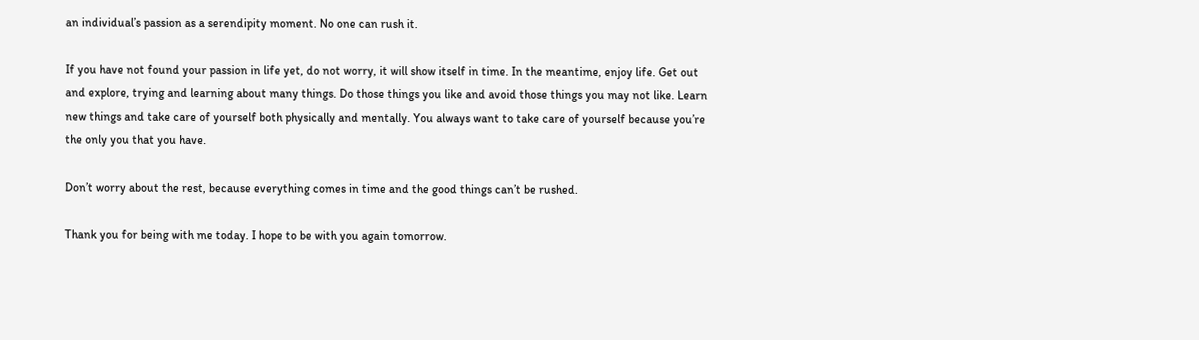an individual’s passion as a serendipity moment. No one can rush it.

If you have not found your passion in life yet, do not worry, it will show itself in time. In the meantime, enjoy life. Get out and explore, trying and learning about many things. Do those things you like and avoid those things you may not like. Learn new things and take care of yourself both physically and mentally. You always want to take care of yourself because you’re the only you that you have.

Don’t worry about the rest, because everything comes in time and the good things can’t be rushed.

Thank you for being with me today. I hope to be with you again tomorrow.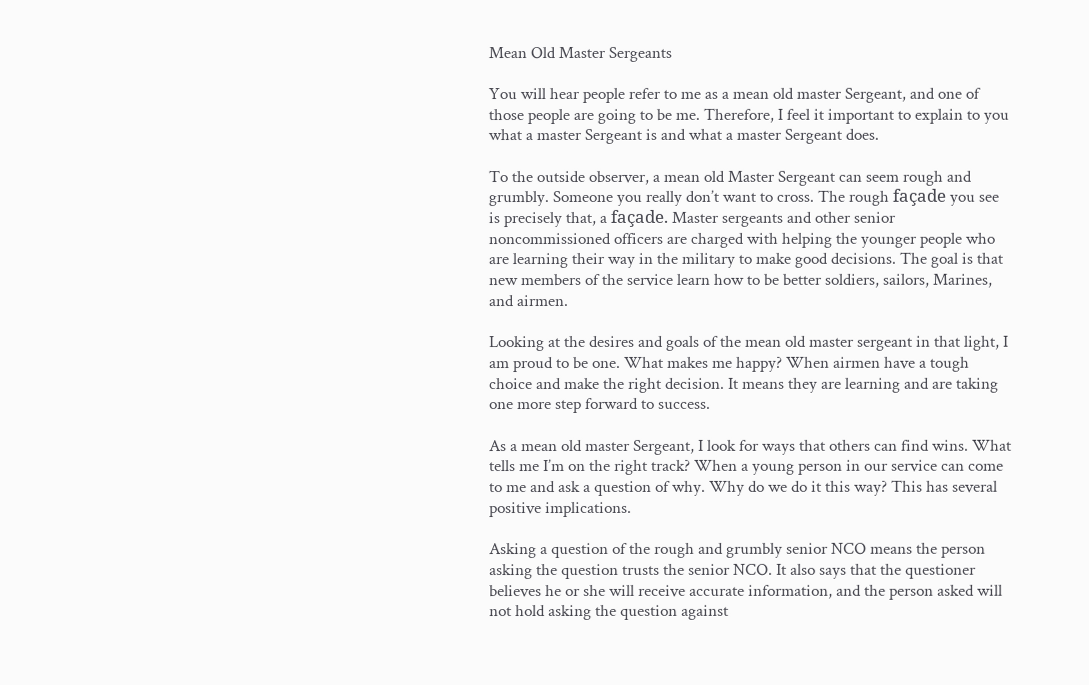Mean Old Master Sergeants

You will hear people refer to me as a mean old master Sergeant, and one of those people are going to be me. Therefore, I feel it important to explain to you what a master Sergeant is and what a master Sergeant does.

To the outside observer, a mean old Master Sergeant can seem rough and grumbly. Someone you really don’t want to cross. The rough façade you see is precisely that, a façade. Master sergeants and other senior noncommissioned officers are charged with helping the younger people who are learning their way in the military to make good decisions. The goal is that new members of the service learn how to be better soldiers, sailors, Marines, and airmen.

Looking at the desires and goals of the mean old master sergeant in that light, I am proud to be one. What makes me happy? When airmen have a tough choice and make the right decision. It means they are learning and are taking one more step forward to success.

As a mean old master Sergeant, I look for ways that others can find wins. What tells me I’m on the right track? When a young person in our service can come to me and ask a question of why. Why do we do it this way? This has several positive implications.

Asking a question of the rough and grumbly senior NCO means the person asking the question trusts the senior NCO. It also says that the questioner believes he or she will receive accurate information, and the person asked will not hold asking the question against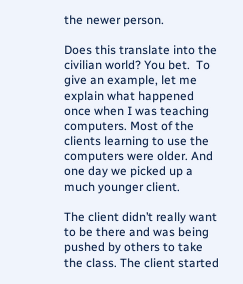the newer person.

Does this translate into the civilian world? You bet.  To give an example, let me explain what happened once when I was teaching computers. Most of the clients learning to use the computers were older. And one day we picked up a much younger client.

The client didn’t really want to be there and was being pushed by others to take the class. The client started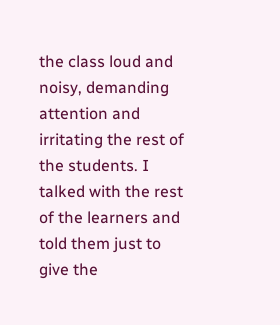the class loud and noisy, demanding attention and irritating the rest of the students. I talked with the rest of the learners and told them just to give the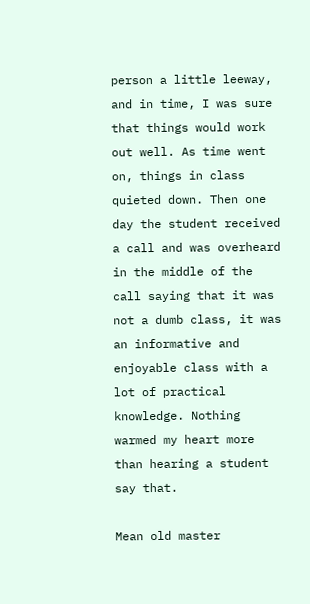person a little leeway, and in time, I was sure that things would work out well. As time went on, things in class quieted down. Then one day the student received a call and was overheard in the middle of the call saying that it was not a dumb class, it was an informative and enjoyable class with a lot of practical knowledge. Nothing warmed my heart more than hearing a student say that.

Mean old master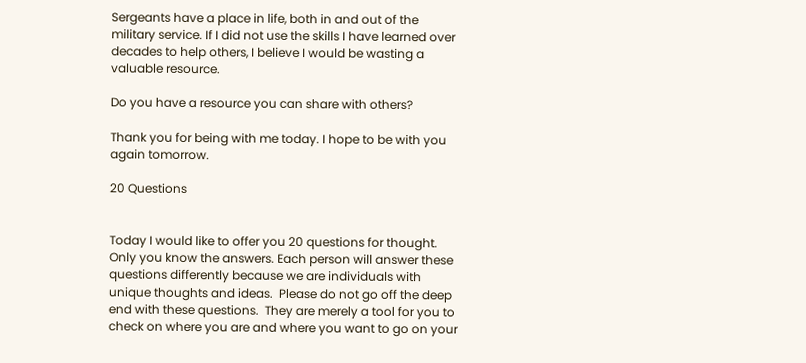Sergeants have a place in life, both in and out of the military service. If I did not use the skills I have learned over decades to help others, I believe I would be wasting a valuable resource.

Do you have a resource you can share with others?

Thank you for being with me today. I hope to be with you again tomorrow.

20 Questions


Today I would like to offer you 20 questions for thought.  Only you know the answers. Each person will answer these questions differently because we are individuals with unique thoughts and ideas.  Please do not go off the deep end with these questions.  They are merely a tool for you to check on where you are and where you want to go on your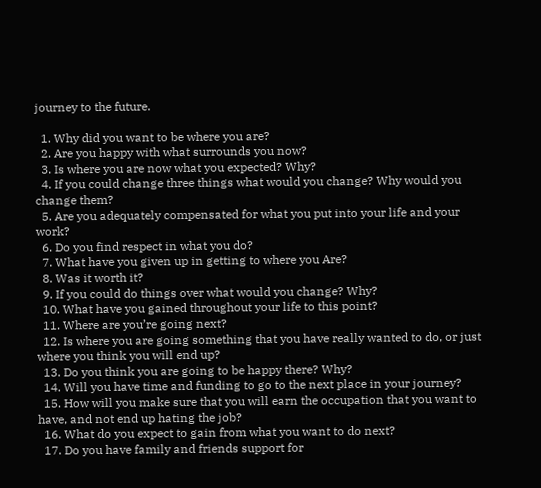journey to the future.

  1. Why did you want to be where you are?
  2. Are you happy with what surrounds you now?
  3. Is where you are now what you expected? Why?
  4. If you could change three things what would you change? Why would you change them?
  5. Are you adequately compensated for what you put into your life and your work?
  6. Do you find respect in what you do?
  7. What have you given up in getting to where you Are?
  8. Was it worth it?
  9. If you could do things over what would you change? Why?
  10. What have you gained throughout your life to this point?
  11. Where are you’re going next?
  12. Is where you are going something that you have really wanted to do, or just where you think you will end up?
  13. Do you think you are going to be happy there? Why?
  14. Will you have time and funding to go to the next place in your journey?
  15. How will you make sure that you will earn the occupation that you want to have, and not end up hating the job?
  16. What do you expect to gain from what you want to do next?
  17. Do you have family and friends support for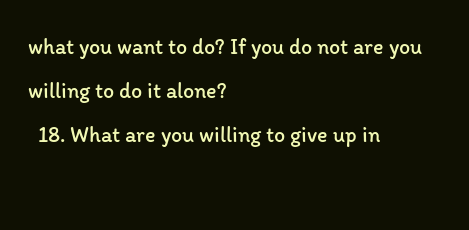what you want to do? If you do not are you willing to do it alone?
  18. What are you willing to give up in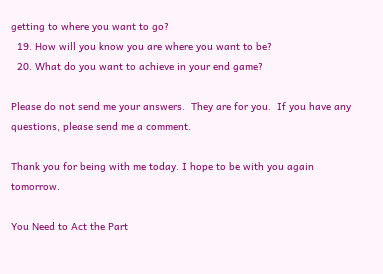getting to where you want to go?
  19. How will you know you are where you want to be?
  20. What do you want to achieve in your end game?

Please do not send me your answers.  They are for you.  If you have any questions, please send me a comment.

Thank you for being with me today. I hope to be with you again tomorrow.

You Need to Act the Part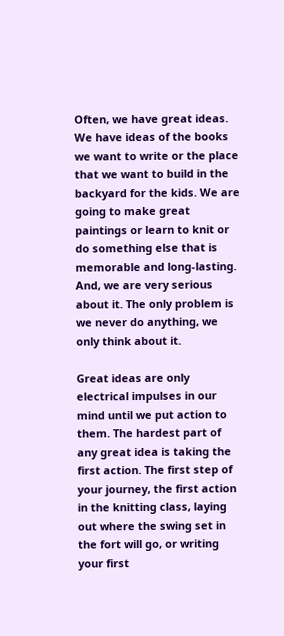Often, we have great ideas. We have ideas of the books we want to write or the place that we want to build in the backyard for the kids. We are going to make great paintings or learn to knit or do something else that is memorable and long-lasting. And, we are very serious about it. The only problem is we never do anything, we only think about it.

Great ideas are only electrical impulses in our mind until we put action to them. The hardest part of any great idea is taking the first action. The first step of your journey, the first action in the knitting class, laying out where the swing set in the fort will go, or writing your first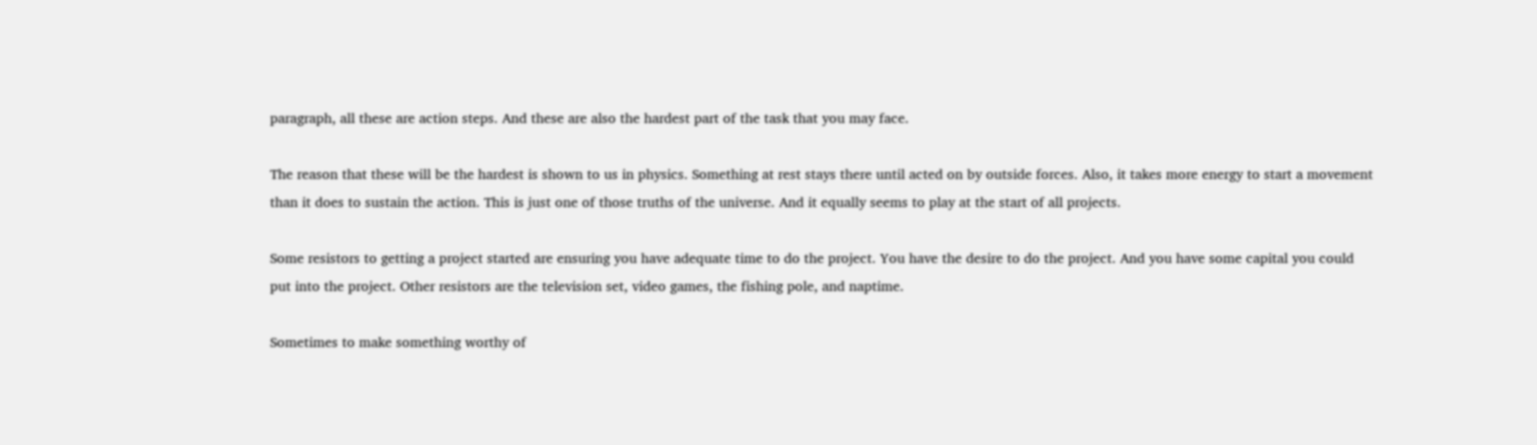paragraph, all these are action steps. And these are also the hardest part of the task that you may face.

The reason that these will be the hardest is shown to us in physics. Something at rest stays there until acted on by outside forces. Also, it takes more energy to start a movement than it does to sustain the action. This is just one of those truths of the universe. And it equally seems to play at the start of all projects.

Some resistors to getting a project started are ensuring you have adequate time to do the project. You have the desire to do the project. And you have some capital you could put into the project. Other resistors are the television set, video games, the fishing pole, and naptime.

Sometimes to make something worthy of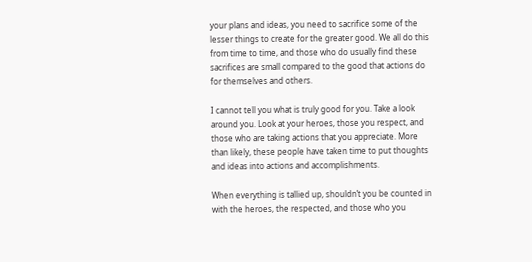your plans and ideas, you need to sacrifice some of the lesser things to create for the greater good. We all do this from time to time, and those who do usually find these sacrifices are small compared to the good that actions do for themselves and others.

I cannot tell you what is truly good for you. Take a look around you. Look at your heroes, those you respect, and those who are taking actions that you appreciate. More than likely, these people have taken time to put thoughts and ideas into actions and accomplishments.

When everything is tallied up, shouldn’t you be counted in with the heroes, the respected, and those who you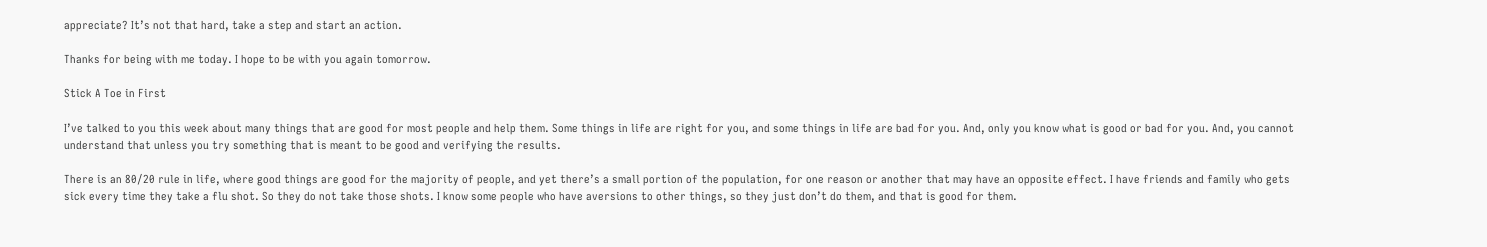appreciate? It’s not that hard, take a step and start an action.

Thanks for being with me today. I hope to be with you again tomorrow.

Stick A Toe in First

I’ve talked to you this week about many things that are good for most people and help them. Some things in life are right for you, and some things in life are bad for you. And, only you know what is good or bad for you. And, you cannot understand that unless you try something that is meant to be good and verifying the results.

There is an 80/20 rule in life, where good things are good for the majority of people, and yet there’s a small portion of the population, for one reason or another that may have an opposite effect. I have friends and family who gets sick every time they take a flu shot. So they do not take those shots. I know some people who have aversions to other things, so they just don’t do them, and that is good for them.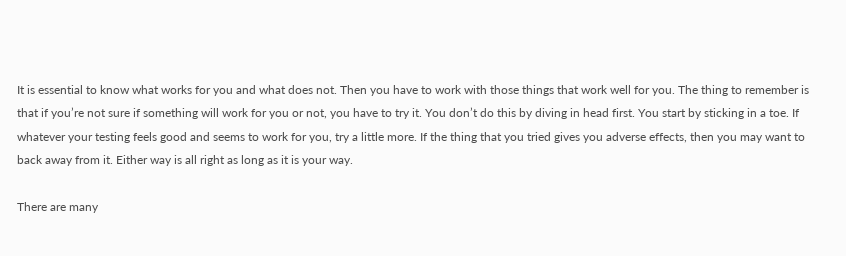It is essential to know what works for you and what does not. Then you have to work with those things that work well for you. The thing to remember is that if you’re not sure if something will work for you or not, you have to try it. You don’t do this by diving in head first. You start by sticking in a toe. If whatever your testing feels good and seems to work for you, try a little more. If the thing that you tried gives you adverse effects, then you may want to back away from it. Either way is all right as long as it is your way.

There are many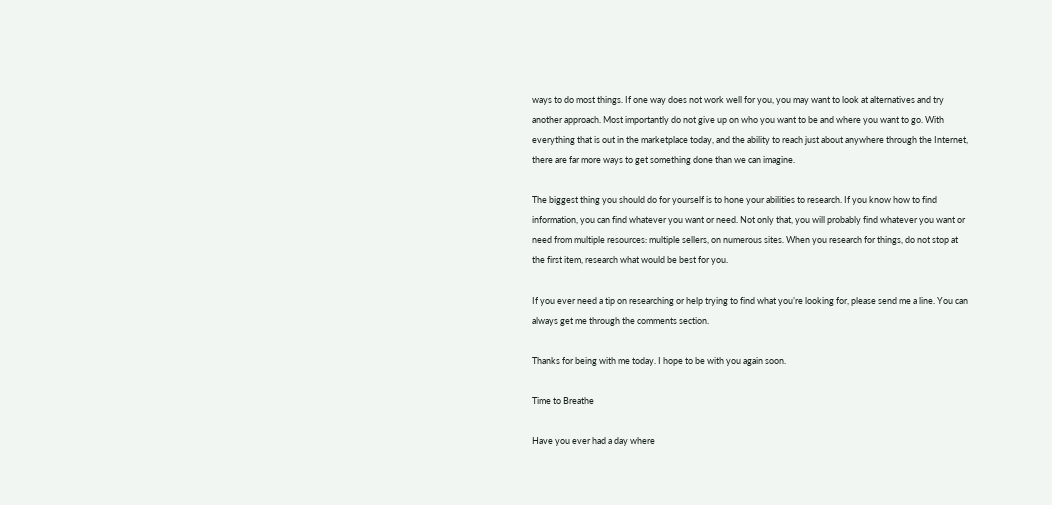ways to do most things. If one way does not work well for you, you may want to look at alternatives and try another approach. Most importantly do not give up on who you want to be and where you want to go. With everything that is out in the marketplace today, and the ability to reach just about anywhere through the Internet, there are far more ways to get something done than we can imagine.

The biggest thing you should do for yourself is to hone your abilities to research. If you know how to find information, you can find whatever you want or need. Not only that, you will probably find whatever you want or need from multiple resources: multiple sellers, on numerous sites. When you research for things, do not stop at the first item, research what would be best for you.

If you ever need a tip on researching or help trying to find what you’re looking for, please send me a line. You can always get me through the comments section.

Thanks for being with me today. I hope to be with you again soon.

Time to Breathe

Have you ever had a day where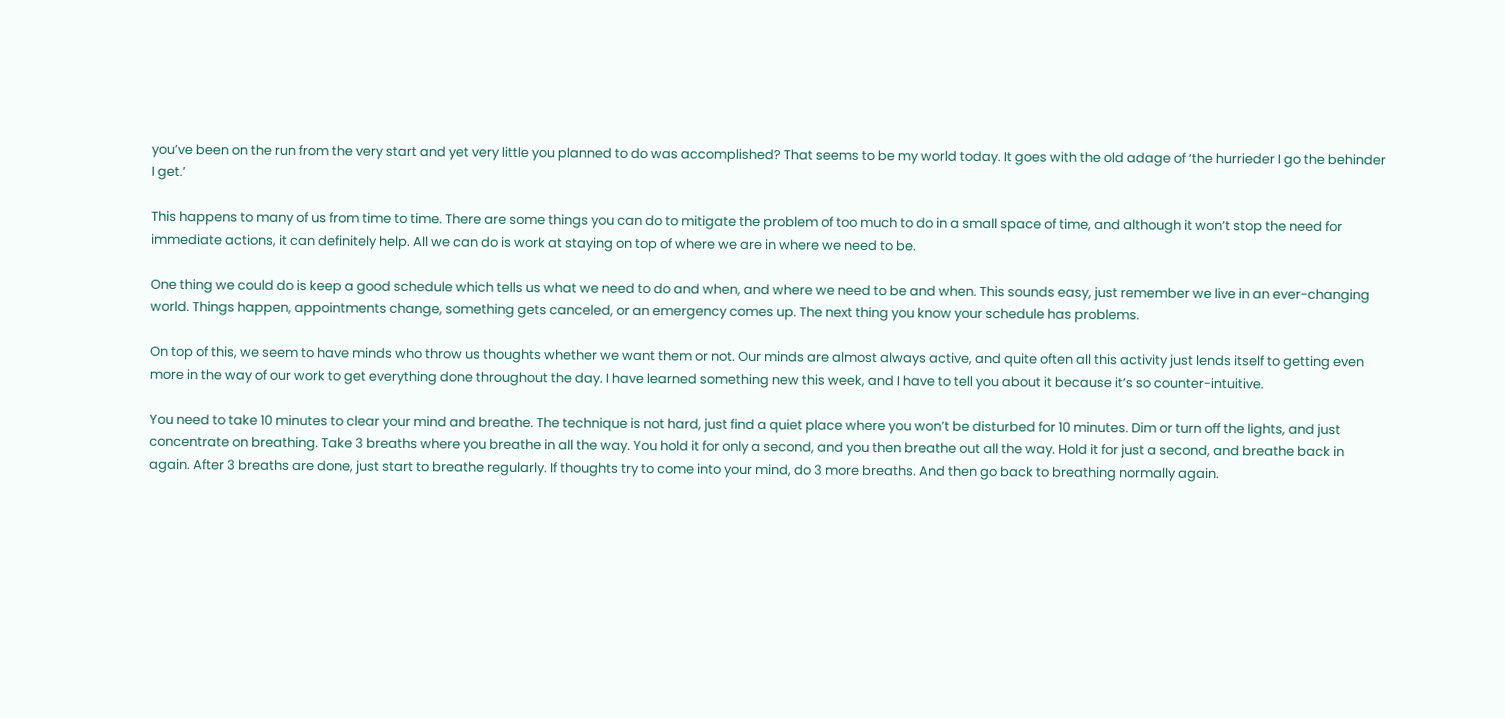you’ve been on the run from the very start and yet very little you planned to do was accomplished? That seems to be my world today. It goes with the old adage of ‘the hurrieder I go the behinder I get.’

This happens to many of us from time to time. There are some things you can do to mitigate the problem of too much to do in a small space of time, and although it won’t stop the need for immediate actions, it can definitely help. All we can do is work at staying on top of where we are in where we need to be.

One thing we could do is keep a good schedule which tells us what we need to do and when, and where we need to be and when. This sounds easy, just remember we live in an ever-changing world. Things happen, appointments change, something gets canceled, or an emergency comes up. The next thing you know your schedule has problems.

On top of this, we seem to have minds who throw us thoughts whether we want them or not. Our minds are almost always active, and quite often all this activity just lends itself to getting even more in the way of our work to get everything done throughout the day. I have learned something new this week, and I have to tell you about it because it’s so counter-intuitive.

You need to take 10 minutes to clear your mind and breathe. The technique is not hard, just find a quiet place where you won’t be disturbed for 10 minutes. Dim or turn off the lights, and just concentrate on breathing. Take 3 breaths where you breathe in all the way. You hold it for only a second, and you then breathe out all the way. Hold it for just a second, and breathe back in again. After 3 breaths are done, just start to breathe regularly. If thoughts try to come into your mind, do 3 more breaths. And then go back to breathing normally again.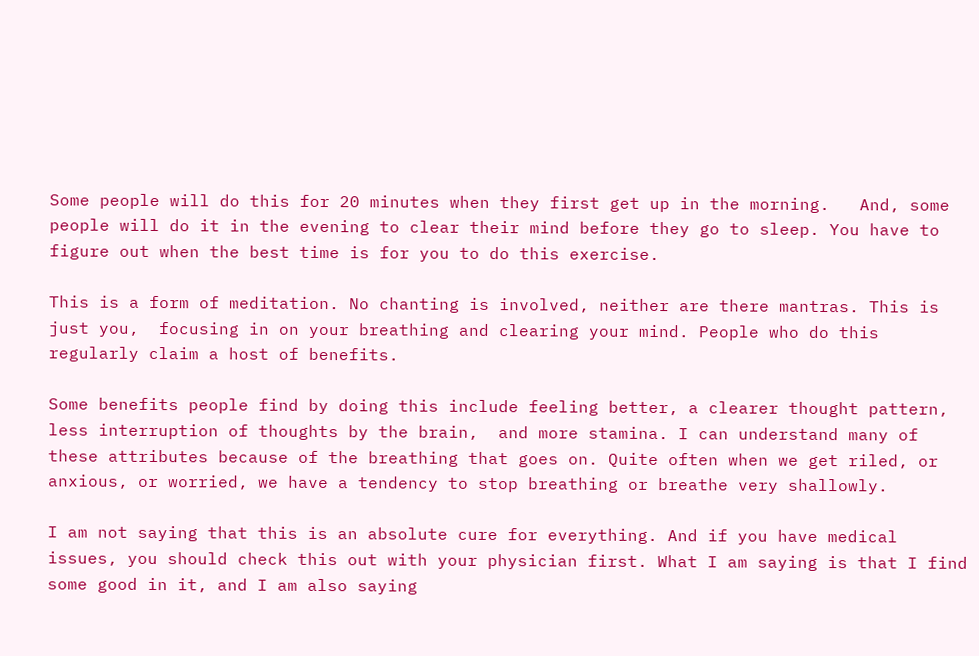Some people will do this for 20 minutes when they first get up in the morning.   And, some people will do it in the evening to clear their mind before they go to sleep. You have to figure out when the best time is for you to do this exercise.

This is a form of meditation. No chanting is involved, neither are there mantras. This is just you,  focusing in on your breathing and clearing your mind. People who do this regularly claim a host of benefits.

Some benefits people find by doing this include feeling better, a clearer thought pattern, less interruption of thoughts by the brain,  and more stamina. I can understand many of these attributes because of the breathing that goes on. Quite often when we get riled, or anxious, or worried, we have a tendency to stop breathing or breathe very shallowly.

I am not saying that this is an absolute cure for everything. And if you have medical issues, you should check this out with your physician first. What I am saying is that I find some good in it, and I am also saying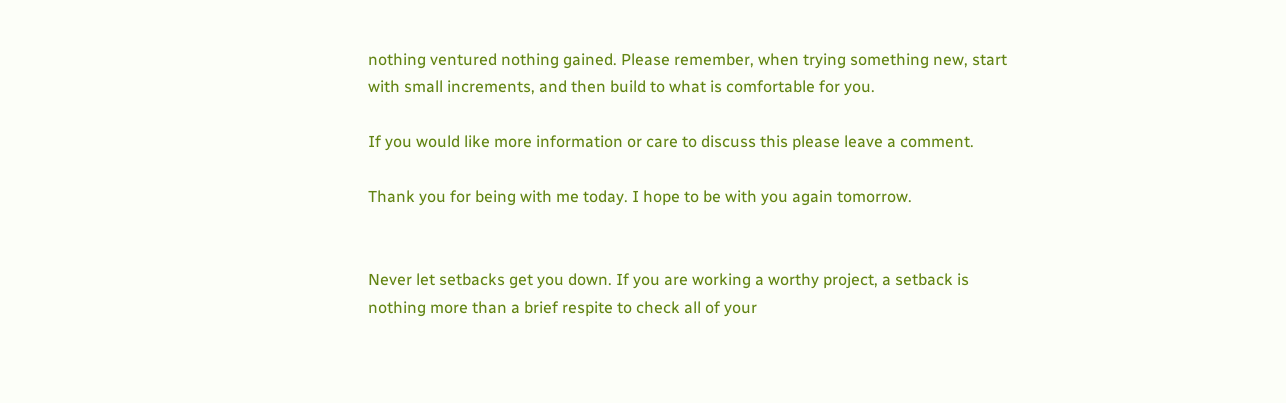nothing ventured nothing gained. Please remember, when trying something new, start with small increments, and then build to what is comfortable for you.

If you would like more information or care to discuss this please leave a comment.

Thank you for being with me today. I hope to be with you again tomorrow.


Never let setbacks get you down. If you are working a worthy project, a setback is nothing more than a brief respite to check all of your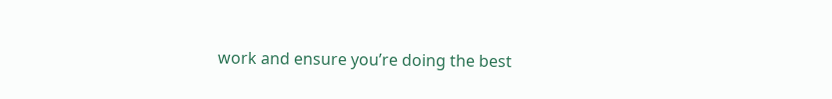work and ensure you’re doing the best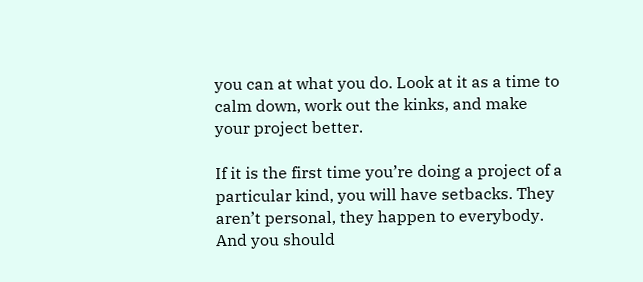you can at what you do. Look at it as a time to calm down, work out the kinks, and make your project better.

If it is the first time you’re doing a project of a particular kind, you will have setbacks. They aren’t personal, they happen to everybody. And you should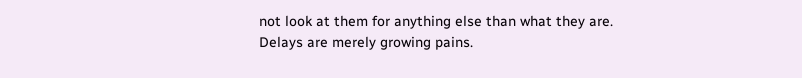not look at them for anything else than what they are. Delays are merely growing pains.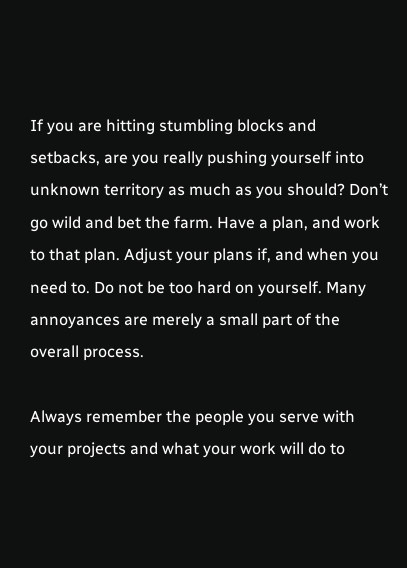If you are hitting stumbling blocks and setbacks, are you really pushing yourself into unknown territory as much as you should? Don’t go wild and bet the farm. Have a plan, and work to that plan. Adjust your plans if, and when you need to. Do not be too hard on yourself. Many annoyances are merely a small part of the overall process.

Always remember the people you serve with your projects and what your work will do to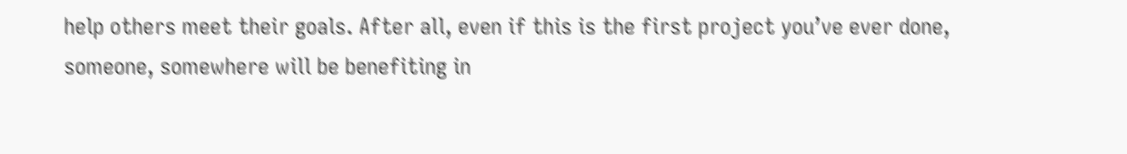help others meet their goals. After all, even if this is the first project you’ve ever done, someone, somewhere will be benefiting in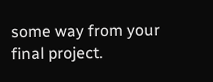some way from your final project.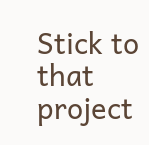Stick to that project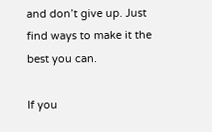and don’t give up. Just find ways to make it the best you can.

If you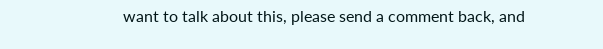want to talk about this, please send a comment back, and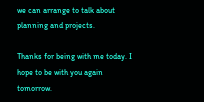we can arrange to talk about planning and projects.

Thanks for being with me today. I hope to be with you again tomorrow.